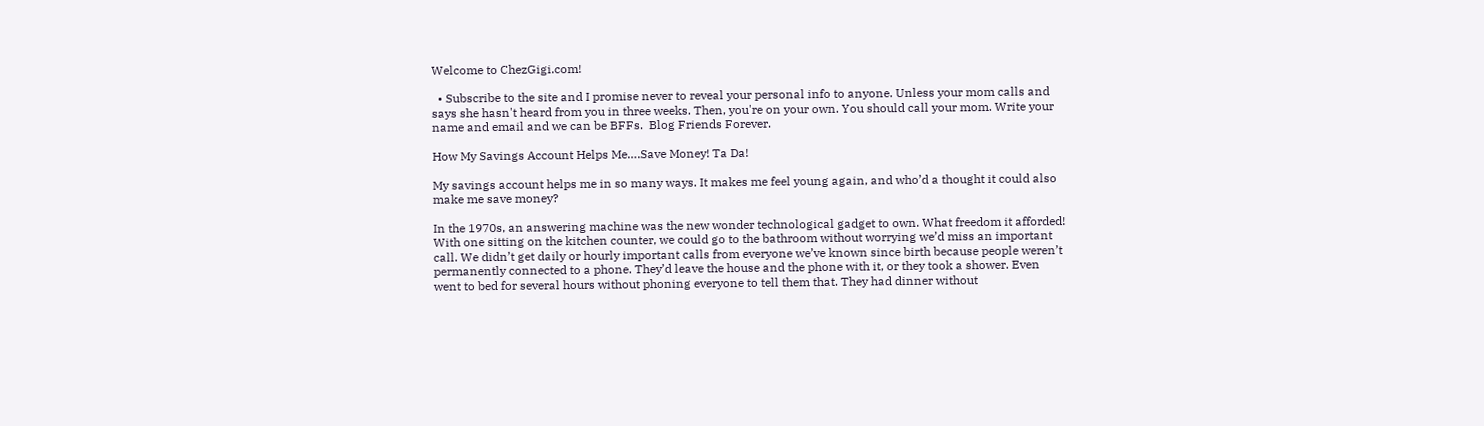Welcome to ChezGigi.com!

  • Subscribe to the site and I promise never to reveal your personal info to anyone. Unless your mom calls and says she hasn't heard from you in three weeks. Then, you're on your own. You should call your mom. Write your name and email and we can be BFFs.  Blog Friends Forever.

How My Savings Account Helps Me….Save Money! Ta Da!

My savings account helps me in so many ways. It makes me feel young again, and who’d a thought it could also make me save money?

In the 1970s, an answering machine was the new wonder technological gadget to own. What freedom it afforded! With one sitting on the kitchen counter, we could go to the bathroom without worrying we’d miss an important call. We didn’t get daily or hourly important calls from everyone we’ve known since birth because people weren’t permanently connected to a phone. They’d leave the house and the phone with it, or they took a shower. Even went to bed for several hours without phoning everyone to tell them that. They had dinner without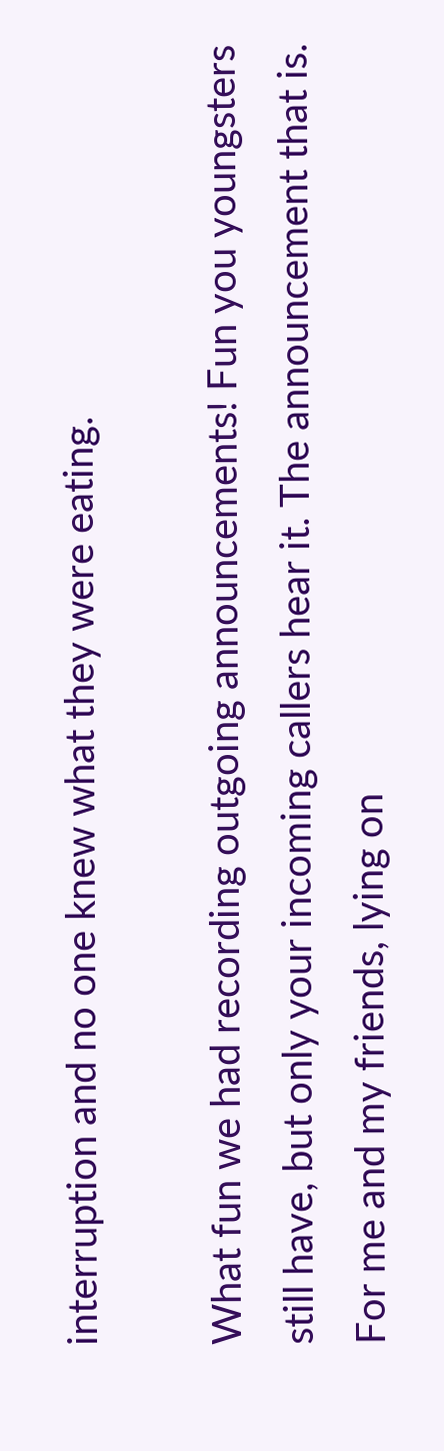interruption and no one knew what they were eating.

What fun we had recording outgoing announcements! Fun you youngsters still have, but only your incoming callers hear it. The announcement that is. For me and my friends, lying on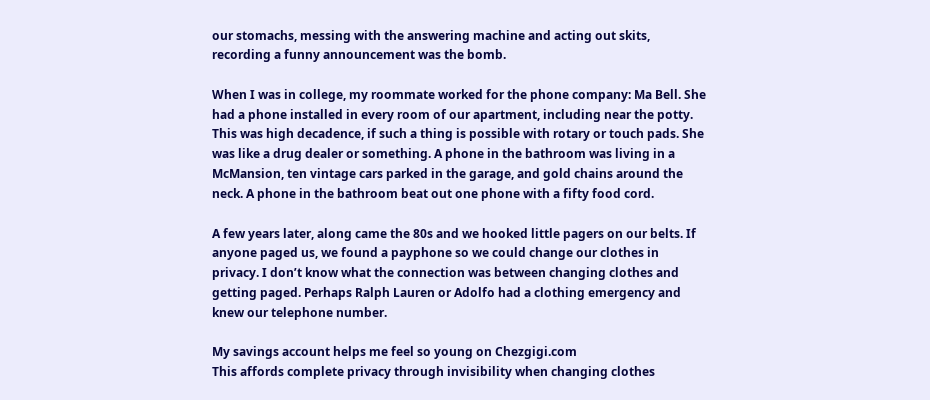our stomachs, messing with the answering machine and acting out skits, recording a funny announcement was the bomb.

When I was in college, my roommate worked for the phone company: Ma Bell. She had a phone installed in every room of our apartment, including near the potty. This was high decadence, if such a thing is possible with rotary or touch pads. She was like a drug dealer or something. A phone in the bathroom was living in a McMansion, ten vintage cars parked in the garage, and gold chains around the neck. A phone in the bathroom beat out one phone with a fifty food cord.

A few years later, along came the 80s and we hooked little pagers on our belts. If anyone paged us, we found a payphone so we could change our clothes in privacy. I don’t know what the connection was between changing clothes and getting paged. Perhaps Ralph Lauren or Adolfo had a clothing emergency and knew our telephone number.

My savings account helps me feel so young on Chezgigi.com
This affords complete privacy through invisibility when changing clothes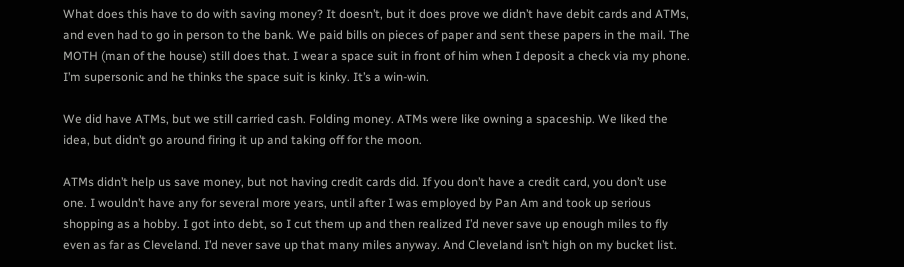What does this have to do with saving money? It doesn’t, but it does prove we didn’t have debit cards and ATMs, and even had to go in person to the bank. We paid bills on pieces of paper and sent these papers in the mail. The MOTH (man of the house) still does that. I wear a space suit in front of him when I deposit a check via my phone. I’m supersonic and he thinks the space suit is kinky. It’s a win-win.

We did have ATMs, but we still carried cash. Folding money. ATMs were like owning a spaceship. We liked the idea, but didn’t go around firing it up and taking off for the moon.

ATMs didn’t help us save money, but not having credit cards did. If you don’t have a credit card, you don’t use one. I wouldn’t have any for several more years, until after I was employed by Pan Am and took up serious shopping as a hobby. I got into debt, so I cut them up and then realized I’d never save up enough miles to fly even as far as Cleveland. I’d never save up that many miles anyway. And Cleveland isn’t high on my bucket list.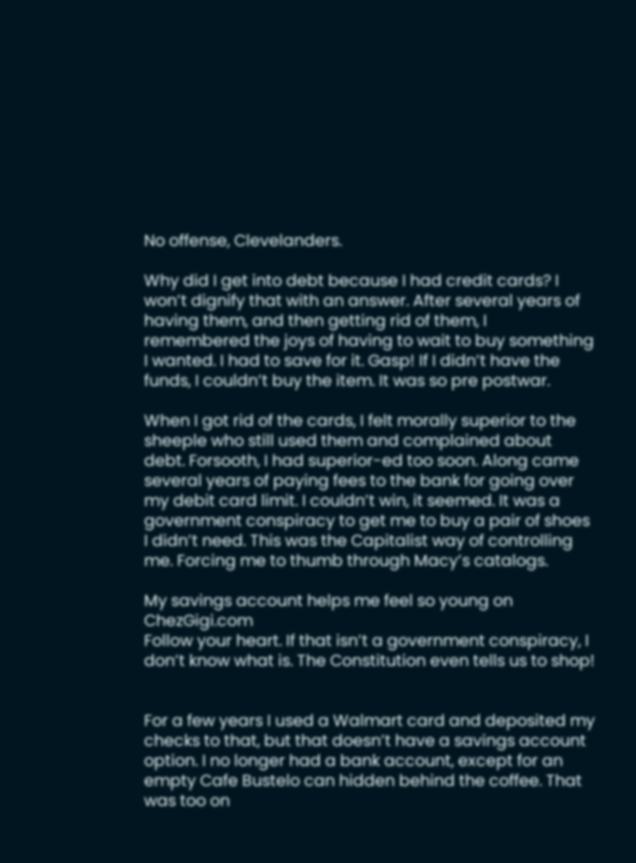No offense, Clevelanders.

Why did I get into debt because I had credit cards? I won’t dignify that with an answer. After several years of having them, and then getting rid of them, I remembered the joys of having to wait to buy something I wanted. I had to save for it. Gasp! If I didn’t have the funds, I couldn’t buy the item. It was so pre postwar.

When I got rid of the cards, I felt morally superior to the sheeple who still used them and complained about debt. Forsooth, I had superior-ed too soon. Along came several years of paying fees to the bank for going over my debit card limit. I couldn’t win, it seemed. It was a government conspiracy to get me to buy a pair of shoes I didn’t need. This was the Capitalist way of controlling me. Forcing me to thumb through Macy’s catalogs.

My savings account helps me feel so young on ChezGigi.com
Follow your heart. If that isn’t a government conspiracy, I don’t know what is. The Constitution even tells us to shop!


For a few years I used a Walmart card and deposited my checks to that, but that doesn’t have a savings account option. I no longer had a bank account, except for an empty Cafe Bustelo can hidden behind the coffee. That was too on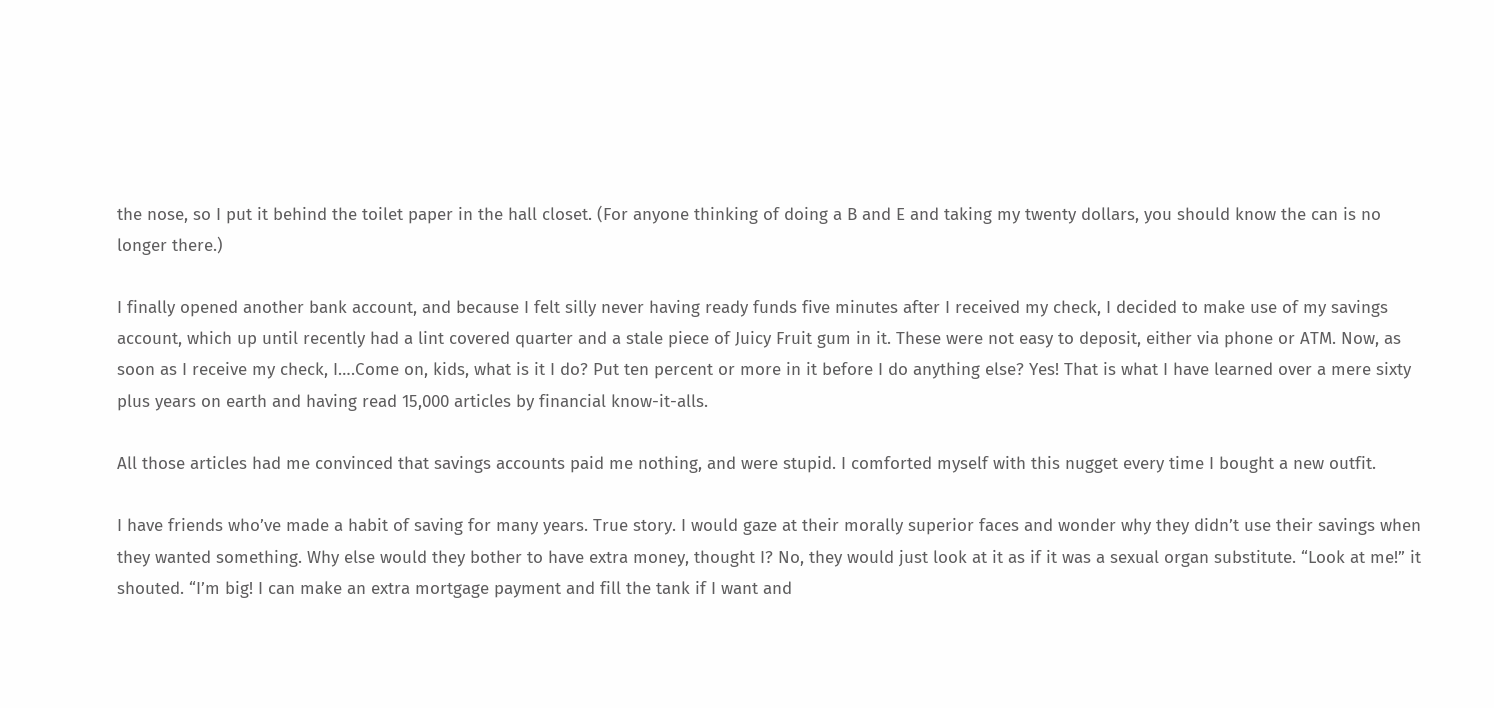the nose, so I put it behind the toilet paper in the hall closet. (For anyone thinking of doing a B and E and taking my twenty dollars, you should know the can is no longer there.)

I finally opened another bank account, and because I felt silly never having ready funds five minutes after I received my check, I decided to make use of my savings account, which up until recently had a lint covered quarter and a stale piece of Juicy Fruit gum in it. These were not easy to deposit, either via phone or ATM. Now, as soon as I receive my check, I….Come on, kids, what is it I do? Put ten percent or more in it before I do anything else? Yes! That is what I have learned over a mere sixty plus years on earth and having read 15,000 articles by financial know-it-alls.

All those articles had me convinced that savings accounts paid me nothing, and were stupid. I comforted myself with this nugget every time I bought a new outfit.

I have friends who’ve made a habit of saving for many years. True story. I would gaze at their morally superior faces and wonder why they didn’t use their savings when they wanted something. Why else would they bother to have extra money, thought I? No, they would just look at it as if it was a sexual organ substitute. “Look at me!” it shouted. “I’m big! I can make an extra mortgage payment and fill the tank if I want and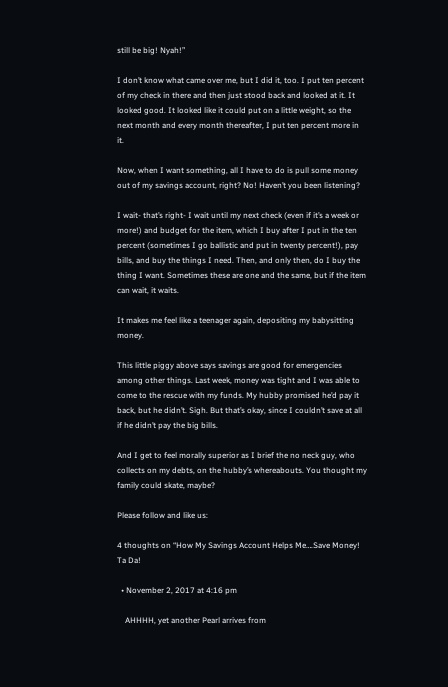still be big! Nyah!”

I don’t know what came over me, but I did it, too. I put ten percent of my check in there and then just stood back and looked at it. It looked good. It looked like it could put on a little weight, so the next month and every month thereafter, I put ten percent more in it.

Now, when I want something, all I have to do is pull some money out of my savings account, right? No! Haven’t you been listening?

I wait- that’s right- I wait until my next check (even if it’s a week or more!) and budget for the item, which I buy after I put in the ten percent (sometimes I go ballistic and put in twenty percent!), pay bills, and buy the things I need. Then, and only then, do I buy the thing I want. Sometimes these are one and the same, but if the item can wait, it waits.

It makes me feel like a teenager again, depositing my babysitting money.

This little piggy above says savings are good for emergencies among other things. Last week, money was tight and I was able to come to the rescue with my funds. My hubby promised he’d pay it back, but he didn’t. Sigh. But that’s okay, since I couldn’t save at all if he didn’t pay the big bills.

And I get to feel morally superior as I brief the no neck guy, who collects on my debts, on the hubby’s whereabouts. You thought my family could skate, maybe?

Please follow and like us:

4 thoughts on “How My Savings Account Helps Me….Save Money! Ta Da!

  • November 2, 2017 at 4:16 pm

    AHHHH, yet another Pearl arrives from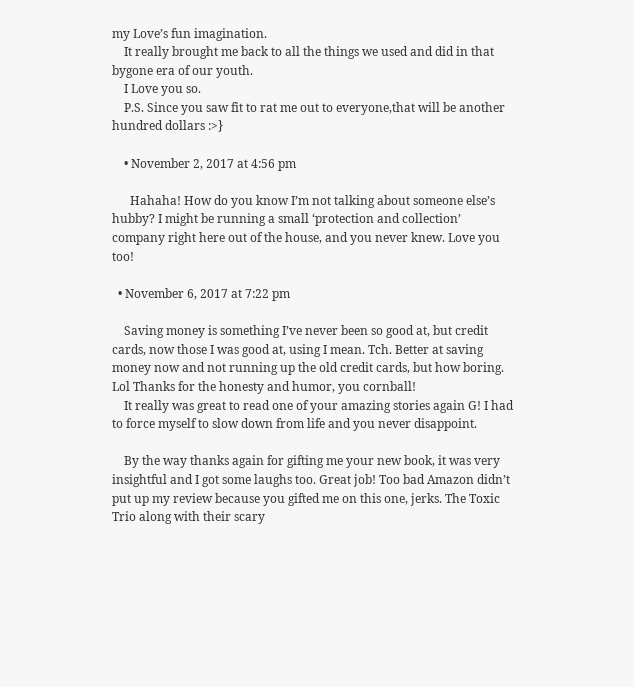my Love’s fun imagination.
    It really brought me back to all the things we used and did in that bygone era of our youth.
    I Love you so.
    P.S. Since you saw fit to rat me out to everyone,that will be another hundred dollars :>}

    • November 2, 2017 at 4:56 pm

      Hahaha! How do you know I’m not talking about someone else’s hubby? I might be running a small ‘protection and collection’ company right here out of the house, and you never knew. Love you too!

  • November 6, 2017 at 7:22 pm

    Saving money is something I’ve never been so good at, but credit cards, now those I was good at, using I mean. Tch. Better at saving money now and not running up the old credit cards, but how boring. Lol Thanks for the honesty and humor, you cornball!
    It really was great to read one of your amazing stories again G! I had to force myself to slow down from life and you never disappoint.

    By the way thanks again for gifting me your new book, it was very insightful and I got some laughs too. Great job! Too bad Amazon didn’t put up my review because you gifted me on this one, jerks. The Toxic Trio along with their scary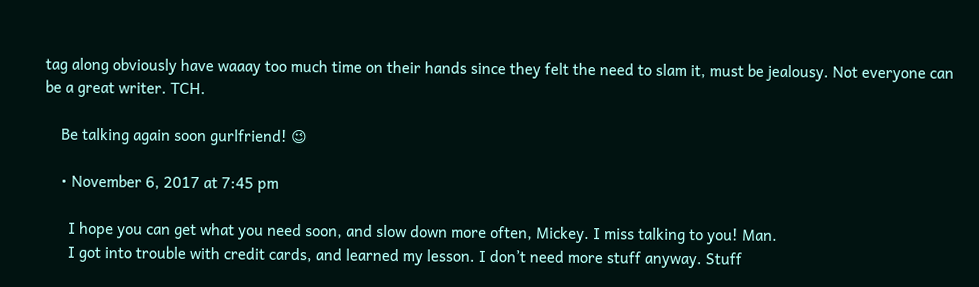tag along obviously have waaay too much time on their hands since they felt the need to slam it, must be jealousy. Not everyone can be a great writer. TCH.

    Be talking again soon gurlfriend! 😉

    • November 6, 2017 at 7:45 pm

      I hope you can get what you need soon, and slow down more often, Mickey. I miss talking to you! Man.
      I got into trouble with credit cards, and learned my lesson. I don’t need more stuff anyway. Stuff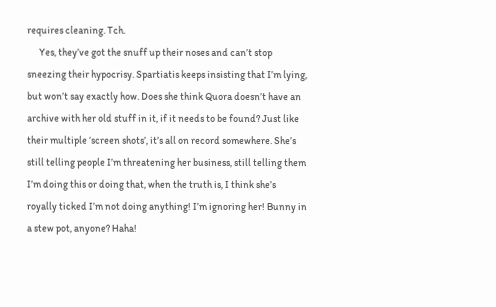requires cleaning. Tch.
      Yes, they’ve got the snuff up their noses and can’t stop sneezing their hypocrisy. Spartiatis keeps insisting that I’m lying, but won’t say exactly how. Does she think Quora doesn’t have an archive with her old stuff in it, if it needs to be found? Just like their multiple ‘screen shots’, it’s all on record somewhere. She’s still telling people I’m threatening her business, still telling them I’m doing this or doing that, when the truth is, I think she’s royally ticked I’m not doing anything! I’m ignoring her! Bunny in a stew pot, anyone? Haha!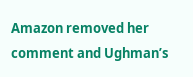Amazon removed her comment and Ughman’s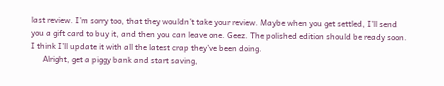last review. I’m sorry too, that they wouldn’t take your review. Maybe when you get settled, I’ll send you a gift card to buy it, and then you can leave one. Geez. The polished edition should be ready soon. I think I’ll update it with all the latest crap they’ve been doing.
      Alright, get a piggy bank and start saving,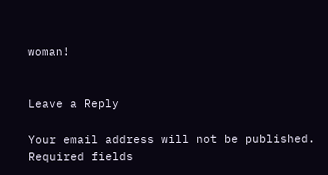woman!


Leave a Reply

Your email address will not be published. Required fields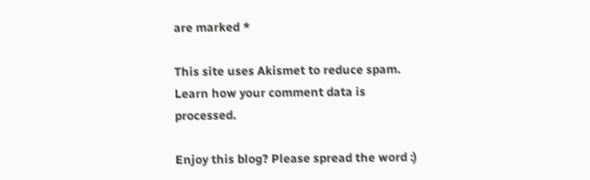are marked *

This site uses Akismet to reduce spam. Learn how your comment data is processed.

Enjoy this blog? Please spread the word :)